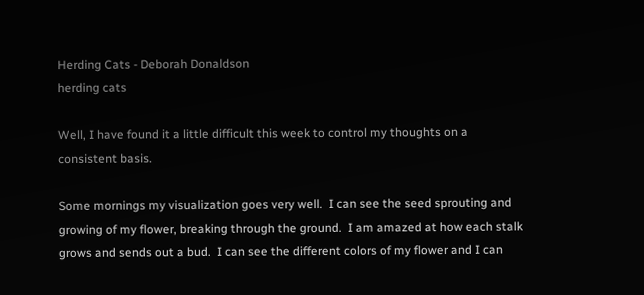Herding Cats - Deborah Donaldson
herding cats

Well, I have found it a little difficult this week to control my thoughts on a consistent basis.

Some mornings my visualization goes very well.  I can see the seed sprouting and growing of my flower, breaking through the ground.  I am amazed at how each stalk grows and sends out a bud.  I can see the different colors of my flower and I can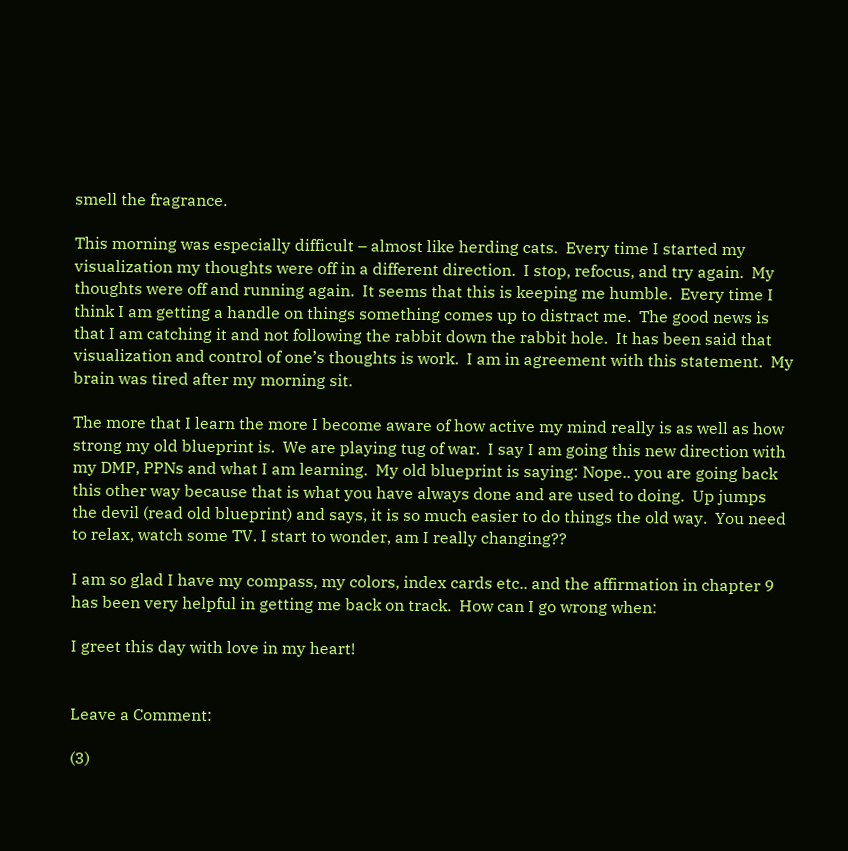smell the fragrance.

This morning was especially difficult – almost like herding cats.  Every time I started my visualization my thoughts were off in a different direction.  I stop, refocus, and try again.  My thoughts were off and running again.  It seems that this is keeping me humble.  Every time I think I am getting a handle on things something comes up to distract me.  The good news is that I am catching it and not following the rabbit down the rabbit hole.  It has been said that visualization and control of one’s thoughts is work.  I am in agreement with this statement.  My brain was tired after my morning sit.

The more that I learn the more I become aware of how active my mind really is as well as how strong my old blueprint is.  We are playing tug of war.  I say I am going this new direction with my DMP, PPNs and what I am learning.  My old blueprint is saying: Nope.. you are going back this other way because that is what you have always done and are used to doing.  Up jumps the devil (read old blueprint) and says, it is so much easier to do things the old way.  You need to relax, watch some TV. I start to wonder, am I really changing??

I am so glad I have my compass, my colors, index cards etc.. and the affirmation in chapter 9 has been very helpful in getting me back on track.  How can I go wrong when:

I greet this day with love in my heart!


Leave a Comment:

(3)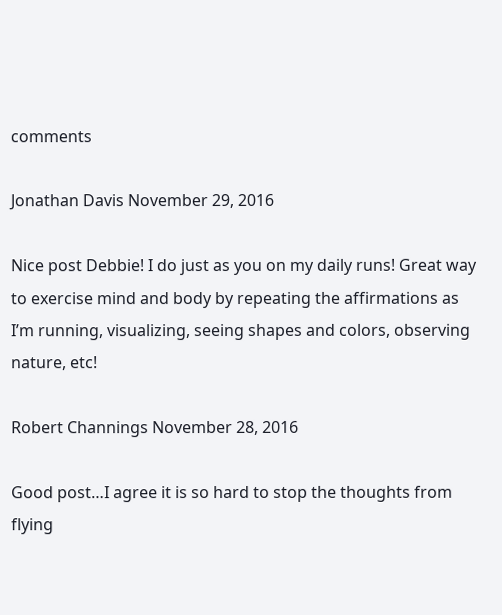comments

Jonathan Davis November 29, 2016

Nice post Debbie! I do just as you on my daily runs! Great way to exercise mind and body by repeating the affirmations as I’m running, visualizing, seeing shapes and colors, observing nature, etc!

Robert Channings November 28, 2016

Good post…I agree it is so hard to stop the thoughts from flying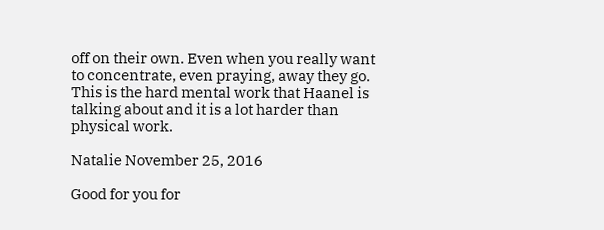off on their own. Even when you really want to concentrate, even praying, away they go. This is the hard mental work that Haanel is talking about and it is a lot harder than physical work.

Natalie November 25, 2016

Good for you for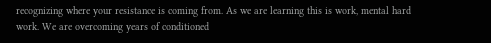recognizing where your resistance is coming from. As we are learning this is work, mental hard work. We are overcoming years of conditioned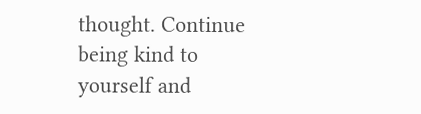thought. Continue being kind to yourself and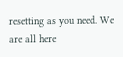resetting as you need. We are all here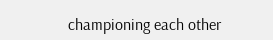championing each other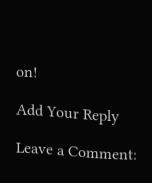on!

Add Your Reply

Leave a Comment: